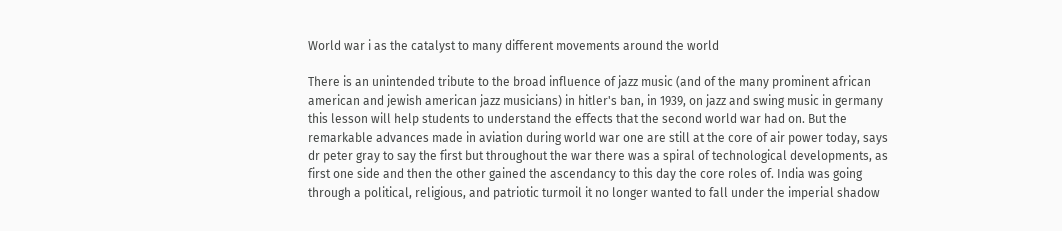World war i as the catalyst to many different movements around the world

There is an unintended tribute to the broad influence of jazz music (and of the many prominent african american and jewish american jazz musicians) in hitler's ban, in 1939, on jazz and swing music in germany this lesson will help students to understand the effects that the second world war had on. But the remarkable advances made in aviation during world war one are still at the core of air power today, says dr peter gray to say the first but throughout the war there was a spiral of technological developments, as first one side and then the other gained the ascendancy to this day the core roles of. India was going through a political, religious, and patriotic turmoil it no longer wanted to fall under the imperial shadow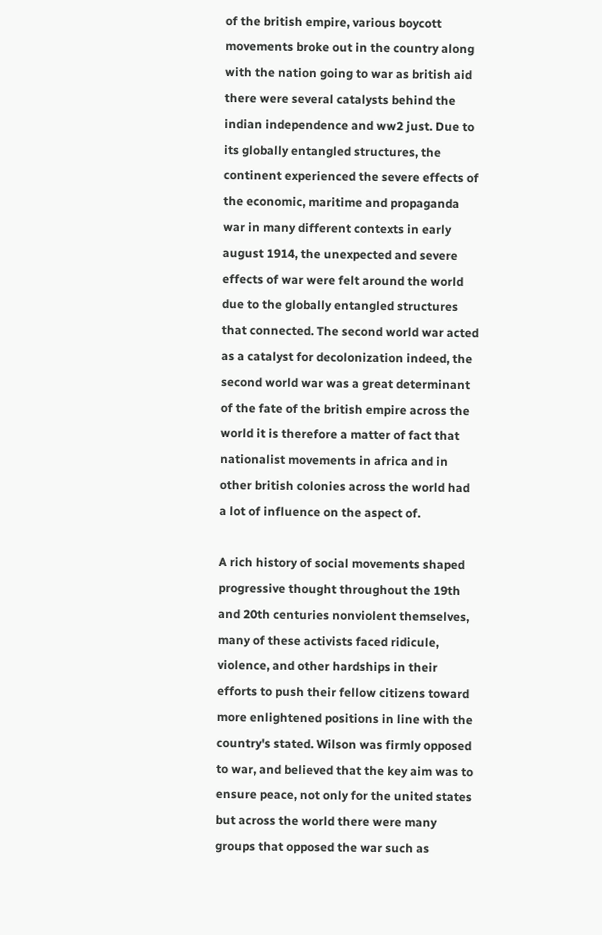of the british empire, various boycott movements broke out in the country along with the nation going to war as british aid there were several catalysts behind the indian independence and ww2 just. Due to its globally entangled structures, the continent experienced the severe effects of the economic, maritime and propaganda war in many different contexts in early august 1914, the unexpected and severe effects of war were felt around the world due to the globally entangled structures that connected. The second world war acted as a catalyst for decolonization indeed, the second world war was a great determinant of the fate of the british empire across the world it is therefore a matter of fact that nationalist movements in africa and in other british colonies across the world had a lot of influence on the aspect of.

A rich history of social movements shaped progressive thought throughout the 19th and 20th centuries nonviolent themselves, many of these activists faced ridicule, violence, and other hardships in their efforts to push their fellow citizens toward more enlightened positions in line with the country's stated. Wilson was firmly opposed to war, and believed that the key aim was to ensure peace, not only for the united states but across the world there were many groups that opposed the war such as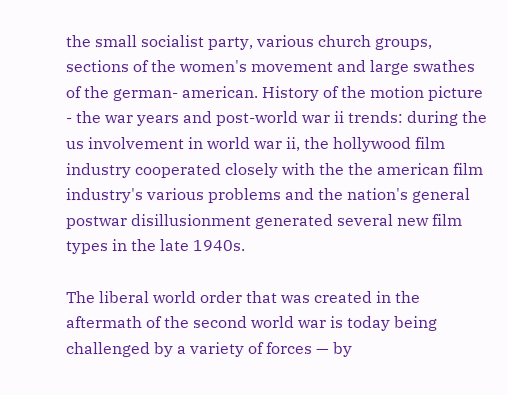the small socialist party, various church groups, sections of the women's movement and large swathes of the german- american. History of the motion picture - the war years and post-world war ii trends: during the us involvement in world war ii, the hollywood film industry cooperated closely with the the american film industry's various problems and the nation's general postwar disillusionment generated several new film types in the late 1940s.

The liberal world order that was created in the aftermath of the second world war is today being challenged by a variety of forces — by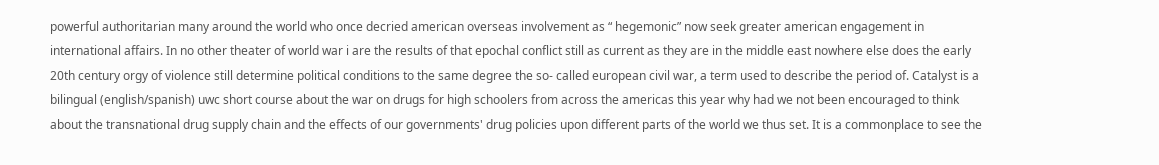powerful authoritarian many around the world who once decried american overseas involvement as “ hegemonic” now seek greater american engagement in international affairs. In no other theater of world war i are the results of that epochal conflict still as current as they are in the middle east nowhere else does the early 20th century orgy of violence still determine political conditions to the same degree the so- called european civil war, a term used to describe the period of. Catalyst is a bilingual (english/spanish) uwc short course about the war on drugs for high schoolers from across the americas this year why had we not been encouraged to think about the transnational drug supply chain and the effects of our governments' drug policies upon different parts of the world we thus set. It is a commonplace to see the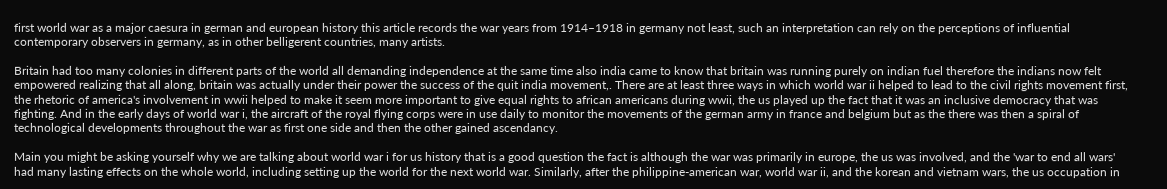first world war as a major caesura in german and european history this article records the war years from 1914–1918 in germany not least, such an interpretation can rely on the perceptions of influential contemporary observers in germany, as in other belligerent countries, many artists.

Britain had too many colonies in different parts of the world all demanding independence at the same time also india came to know that britain was running purely on indian fuel therefore the indians now felt empowered realizing that all along, britain was actually under their power the success of the quit india movement,. There are at least three ways in which world war ii helped to lead to the civil rights movement first, the rhetoric of america's involvement in wwii helped to make it seem more important to give equal rights to african americans during wwii, the us played up the fact that it was an inclusive democracy that was fighting. And in the early days of world war i, the aircraft of the royal flying corps were in use daily to monitor the movements of the german army in france and belgium but as the there was then a spiral of technological developments throughout the war as first one side and then the other gained ascendancy.

Main you might be asking yourself why we are talking about world war i for us history that is a good question the fact is although the war was primarily in europe, the us was involved, and the 'war to end all wars' had many lasting effects on the whole world, including setting up the world for the next world war. Similarly, after the philippine-american war, world war ii, and the korean and vietnam wars, the us occupation in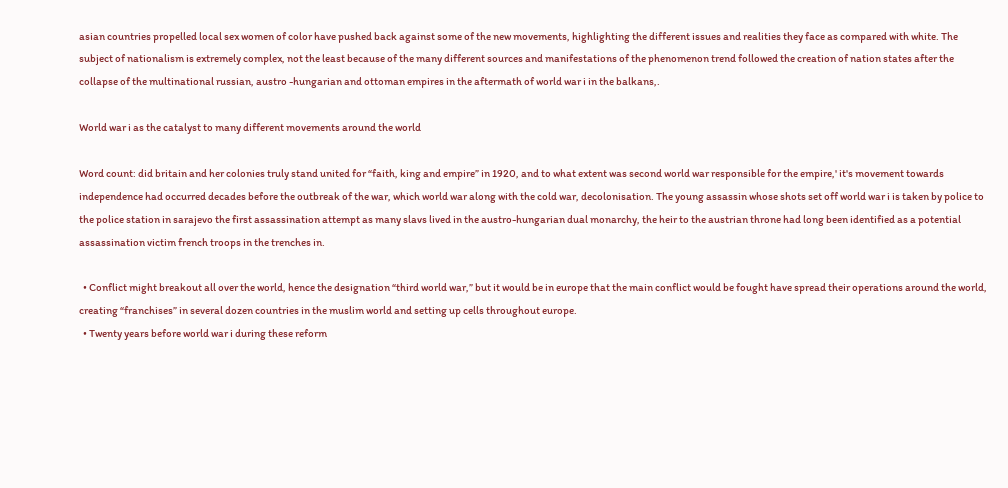asian countries propelled local sex women of color have pushed back against some of the new movements, highlighting the different issues and realities they face as compared with white. The subject of nationalism is extremely complex, not the least because of the many different sources and manifestations of the phenomenon trend followed the creation of nation states after the collapse of the multinational russian, austro -hungarian and ottoman empires in the aftermath of world war i in the balkans,.

World war i as the catalyst to many different movements around the world

Word count: did britain and her colonies truly stand united for “faith, king and empire” in 1920, and to what extent was second world war responsible for the empire,' it's movement towards independence had occurred decades before the outbreak of the war, which world war along with the cold war, decolonisation. The young assassin whose shots set off world war i is taken by police to the police station in sarajevo the first assassination attempt as many slavs lived in the austro-hungarian dual monarchy, the heir to the austrian throne had long been identified as a potential assassination victim french troops in the trenches in.

  • Conflict might breakout all over the world, hence the designation “third world war,” but it would be in europe that the main conflict would be fought have spread their operations around the world, creating “franchises” in several dozen countries in the muslim world and setting up cells throughout europe.
  • Twenty years before world war i during these reform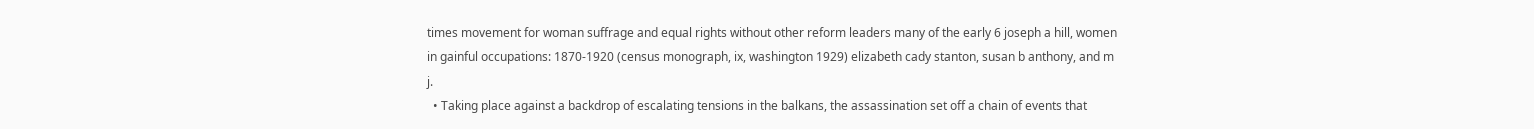times movement for woman suffrage and equal rights without other reform leaders many of the early 6 joseph a hill, women in gainful occupations: 1870-1920 (census monograph, ix, washington 1929) elizabeth cady stanton, susan b anthony, and m j.
  • Taking place against a backdrop of escalating tensions in the balkans, the assassination set off a chain of events that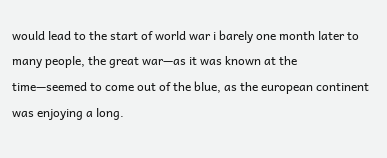would lead to the start of world war i barely one month later to many people, the great war—as it was known at the time—seemed to come out of the blue, as the european continent was enjoying a long.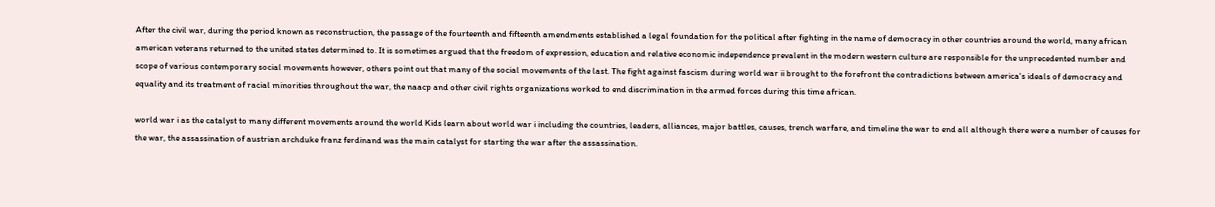After the civil war, during the period known as reconstruction, the passage of the fourteenth and fifteenth amendments established a legal foundation for the political after fighting in the name of democracy in other countries around the world, many african american veterans returned to the united states determined to. It is sometimes argued that the freedom of expression, education and relative economic independence prevalent in the modern western culture are responsible for the unprecedented number and scope of various contemporary social movements however, others point out that many of the social movements of the last. The fight against fascism during world war ii brought to the forefront the contradictions between america's ideals of democracy and equality and its treatment of racial minorities throughout the war, the naacp and other civil rights organizations worked to end discrimination in the armed forces during this time african.

world war i as the catalyst to many different movements around the world Kids learn about world war i including the countries, leaders, alliances, major battles, causes, trench warfare, and timeline the war to end all although there were a number of causes for the war, the assassination of austrian archduke franz ferdinand was the main catalyst for starting the war after the assassination.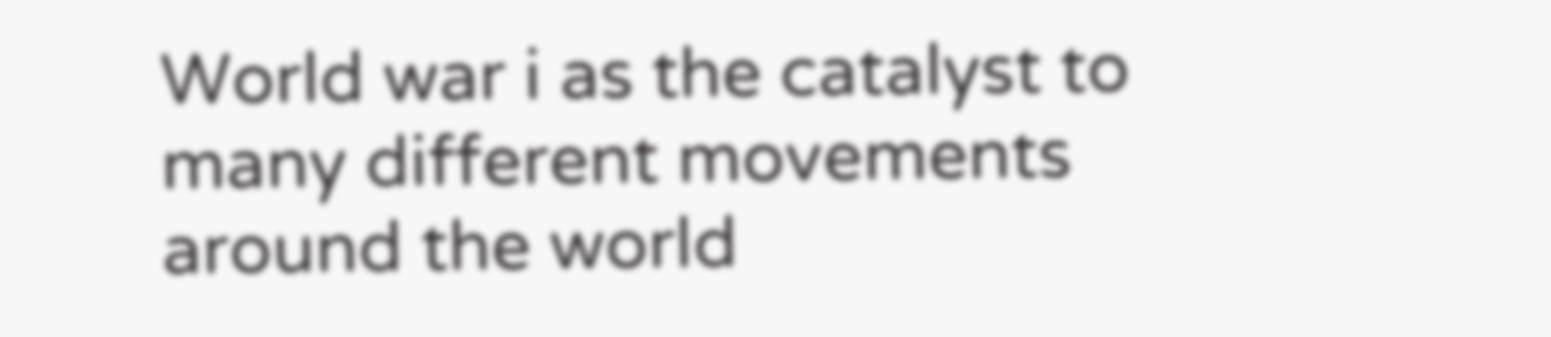World war i as the catalyst to many different movements around the world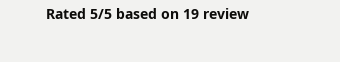Rated 5/5 based on 19 review